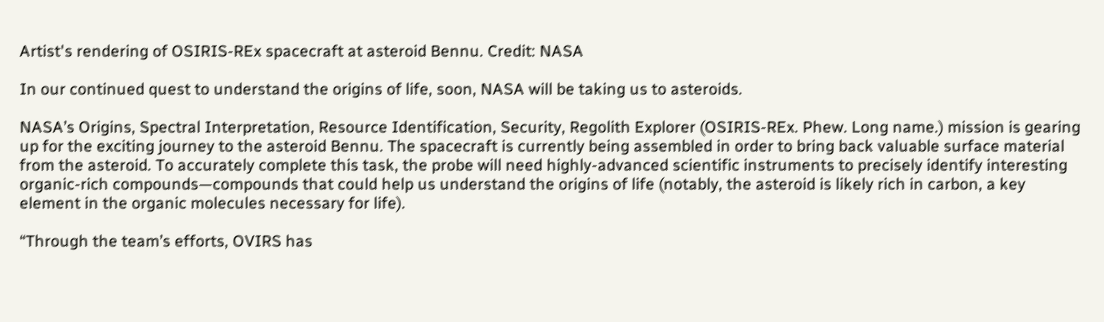Artist's rendering of OSIRIS-REx spacecraft at asteroid Bennu. Credit: NASA

In our continued quest to understand the origins of life, soon, NASA will be taking us to asteroids.

NASA’s Origins, Spectral Interpretation, Resource Identification, Security, Regolith Explorer (OSIRIS-REx. Phew. Long name.) mission is gearing up for the exciting journey to the asteroid Bennu. The spacecraft is currently being assembled in order to bring back valuable surface material from the asteroid. To accurately complete this task, the probe will need highly-advanced scientific instruments to precisely identify interesting organic-rich compounds—compounds that could help us understand the origins of life (notably, the asteroid is likely rich in carbon, a key element in the organic molecules necessary for life).

“Through the team’s efforts, OVIRS has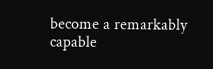become a remarkably capable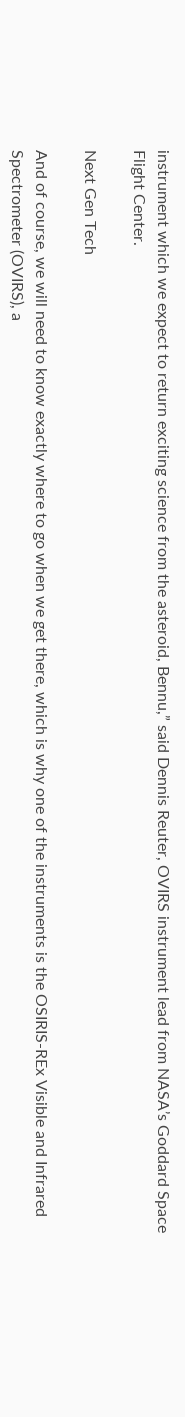instrument which we expect to return exciting science from the asteroid, Bennu,” said Dennis Reuter, OVIRS instrument lead from NASA’s Goddard Space Flight Center.

Next Gen Tech

And of course, we will need to know exactly where to go when we get there, which is why one of the instruments is the OSIRIS-REx Visible and Infrared Spectrometer (OVIRS), a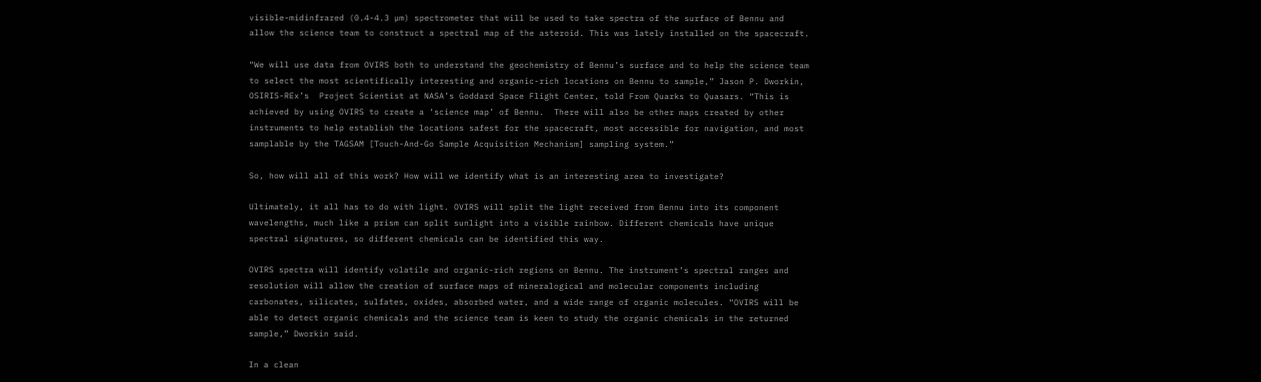visible-midinfrared (0.4-4.3 µm) spectrometer that will be used to take spectra of the surface of Bennu and allow the science team to construct a spectral map of the asteroid. This was lately installed on the spacecraft.

“We will use data from OVIRS both to understand the geochemistry of Bennu’s surface and to help the science team to select the most scientifically interesting and organic-rich locations on Bennu to sample,” Jason P. Dworkin, OSIRIS-REx’s  Project Scientist at NASA’s Goddard Space Flight Center, told From Quarks to Quasars. “This is achieved by using OVIRS to create a ‘science map’ of Bennu.  There will also be other maps created by other instruments to help establish the locations safest for the spacecraft, most accessible for navigation, and most samplable by the TAGSAM [Touch-And-Go Sample Acquisition Mechanism] sampling system.”

So, how will all of this work? How will we identify what is an interesting area to investigate?

Ultimately, it all has to do with light. OVIRS will split the light received from Bennu into its component wavelengths, much like a prism can split sunlight into a visible rainbow. Different chemicals have unique spectral signatures, so different chemicals can be identified this way.

OVIRS spectra will identify volatile and organic-rich regions on Bennu. The instrument’s spectral ranges and resolution will allow the creation of surface maps of mineralogical and molecular components including carbonates, silicates, sulfates, oxides, absorbed water, and a wide range of organic molecules. “OVIRS will be able to detect organic chemicals and the science team is keen to study the organic chemicals in the returned sample,” Dworkin said.

In a clean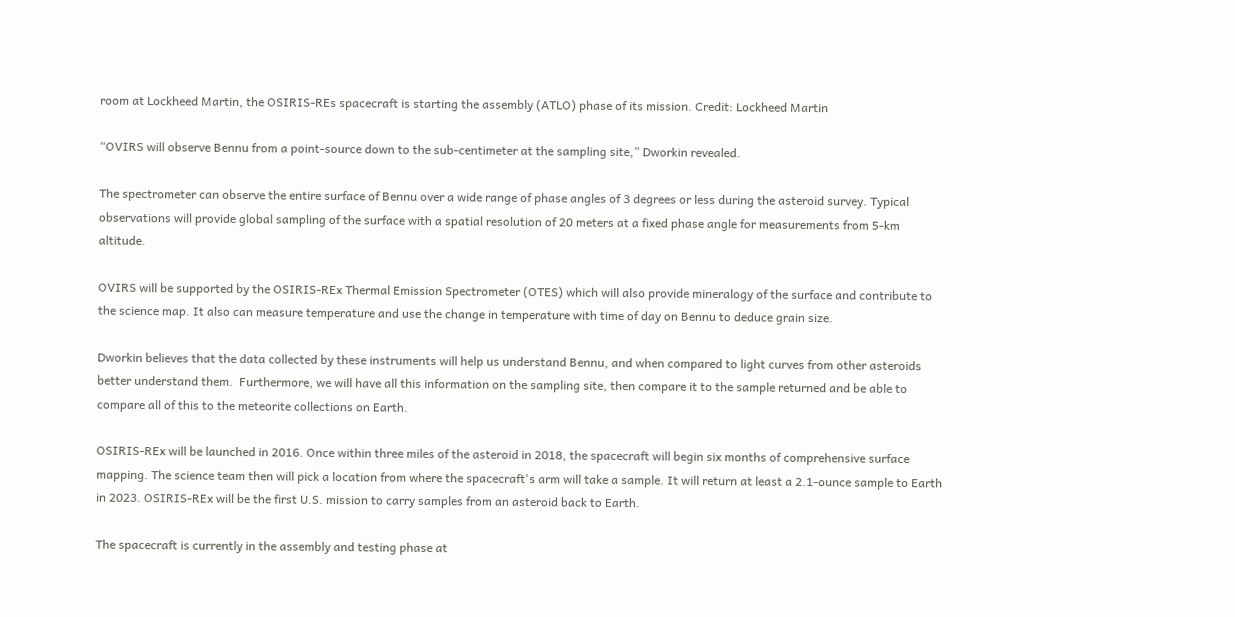room at Lockheed Martin, the OSIRIS-REs spacecraft is starting the assembly (ATLO) phase of its mission. Credit: Lockheed Martin

“OVIRS will observe Bennu from a point-source down to the sub-centimeter at the sampling site,” Dworkin revealed.

The spectrometer can observe the entire surface of Bennu over a wide range of phase angles of 3 degrees or less during the asteroid survey. Typical observations will provide global sampling of the surface with a spatial resolution of 20 meters at a fixed phase angle for measurements from 5-km altitude.

OVIRS will be supported by the OSIRIS-REx Thermal Emission Spectrometer (OTES) which will also provide mineralogy of the surface and contribute to the science map. It also can measure temperature and use the change in temperature with time of day on Bennu to deduce grain size.

Dworkin believes that the data collected by these instruments will help us understand Bennu, and when compared to light curves from other asteroids better understand them.  Furthermore, we will have all this information on the sampling site, then compare it to the sample returned and be able to compare all of this to the meteorite collections on Earth.

OSIRIS-REx will be launched in 2016. Once within three miles of the asteroid in 2018, the spacecraft will begin six months of comprehensive surface mapping. The science team then will pick a location from where the spacecraft's arm will take a sample. It will return at least a 2.1-ounce sample to Earth in 2023. OSIRIS-REx will be the first U.S. mission to carry samples from an asteroid back to Earth.

The spacecraft is currently in the assembly and testing phase at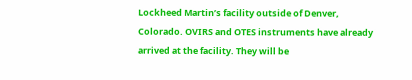Lockheed Martin’s facility outside of Denver, Colorado. OVIRS and OTES instruments have already arrived at the facility. They will be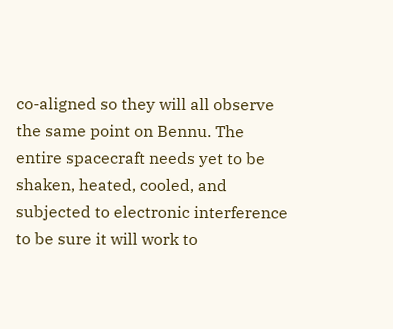co-aligned so they will all observe the same point on Bennu. The entire spacecraft needs yet to be shaken, heated, cooled, and subjected to electronic interference to be sure it will work to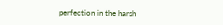perfection in the harsh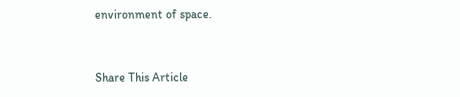environment of space.


Share This Article